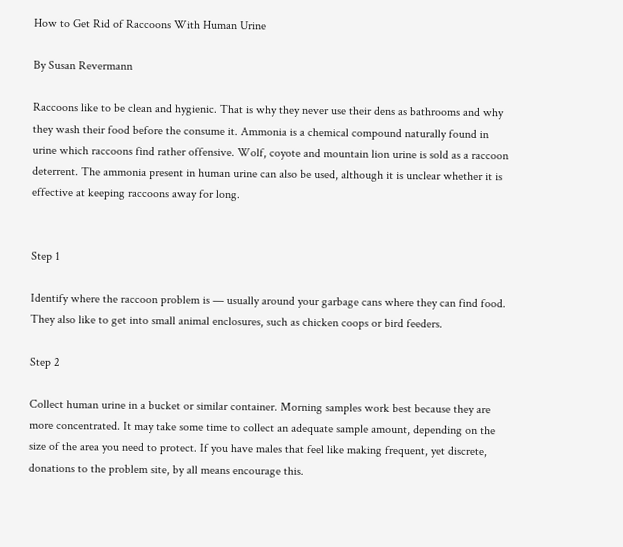How to Get Rid of Raccoons With Human Urine

By Susan Revermann

Raccoons like to be clean and hygienic. That is why they never use their dens as bathrooms and why they wash their food before the consume it. Ammonia is a chemical compound naturally found in urine which raccoons find rather offensive. Wolf, coyote and mountain lion urine is sold as a raccoon deterrent. The ammonia present in human urine can also be used, although it is unclear whether it is effective at keeping raccoons away for long.


Step 1

Identify where the raccoon problem is — usually around your garbage cans where they can find food. They also like to get into small animal enclosures, such as chicken coops or bird feeders.

Step 2

Collect human urine in a bucket or similar container. Morning samples work best because they are more concentrated. It may take some time to collect an adequate sample amount, depending on the size of the area you need to protect. If you have males that feel like making frequent, yet discrete, donations to the problem site, by all means encourage this.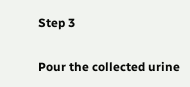Step 3

Pour the collected urine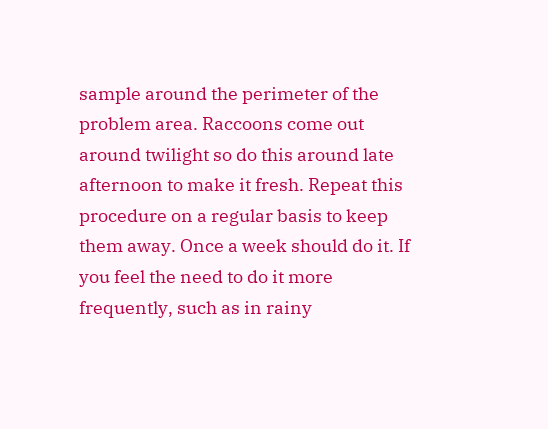sample around the perimeter of the problem area. Raccoons come out around twilight so do this around late afternoon to make it fresh. Repeat this procedure on a regular basis to keep them away. Once a week should do it. If you feel the need to do it more frequently, such as in rainy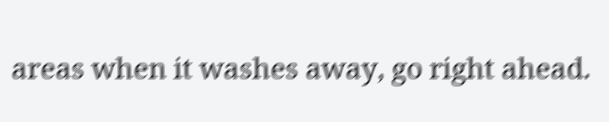areas when it washes away, go right ahead.